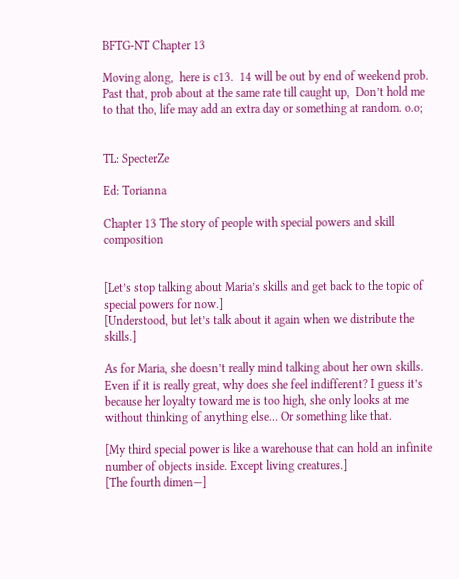BFTG-NT Chapter 13

Moving along,  here is c13.  14 will be out by end of weekend prob.  Past that, prob about at the same rate till caught up,  Don’t hold me to that tho, life may add an extra day or something at random. o.o;


TL: SpecterZe

Ed: Torianna

Chapter 13 The story of people with special powers and skill composition


[Let’s stop talking about Maria’s skills and get back to the topic of special powers for now.]
[Understood, but let’s talk about it again when we distribute the skills.]

As for Maria, she doesn’t really mind talking about her own skills. Even if it is really great, why does she feel indifferent? I guess it’s because her loyalty toward me is too high, she only looks at me without thinking of anything else… Or something like that.

[My third special power is like a warehouse that can hold an infinite number of objects inside. Except living creatures.]
[The fourth dimen—]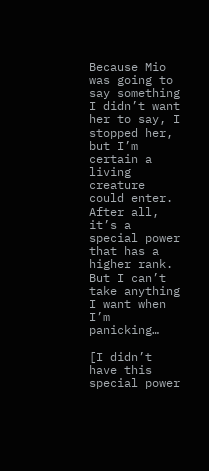Because Mio was going to say something I didn’t want her to say, I stopped her, but I’m certain a living creature could enter. After all, it’s a special power that has a higher rank. But I can’t take anything I want when I’m panicking…

[I didn’t have this special power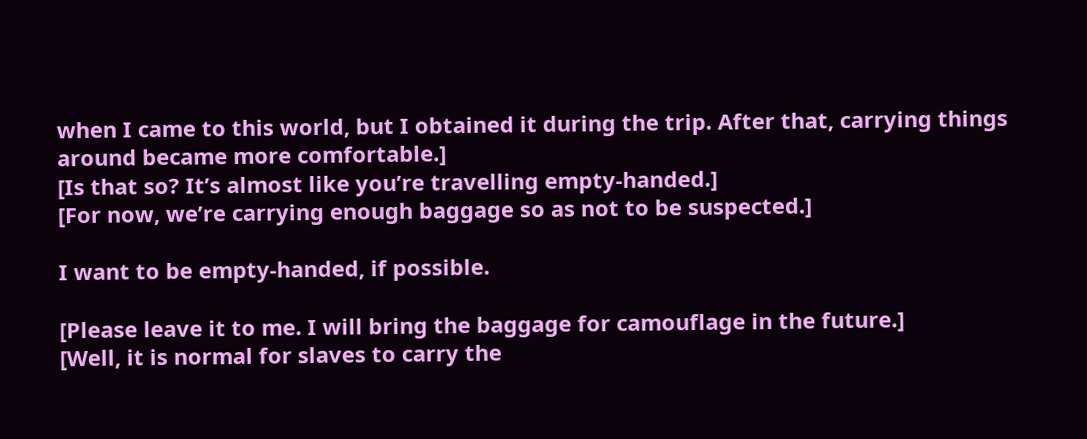when I came to this world, but I obtained it during the trip. After that, carrying things around became more comfortable.]
[Is that so? It’s almost like you’re travelling empty-handed.]
[For now, we’re carrying enough baggage so as not to be suspected.]

I want to be empty-handed, if possible.

[Please leave it to me. I will bring the baggage for camouflage in the future.]
[Well, it is normal for slaves to carry the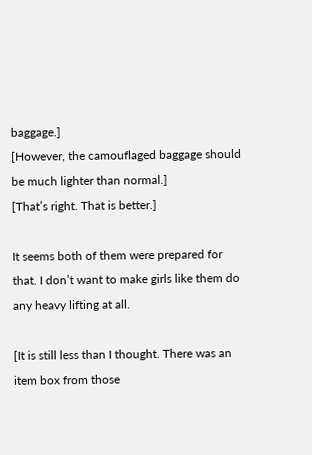baggage.]
[However, the camouflaged baggage should be much lighter than normal.]
[That’s right. That is better.]

It seems both of them were prepared for that. I don’t want to make girls like them do any heavy lifting at all.

[It is still less than I thought. There was an item box from those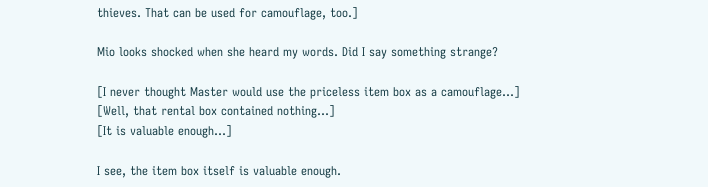thieves. That can be used for camouflage, too.]

Mio looks shocked when she heard my words. Did I say something strange?

[I never thought Master would use the priceless item box as a camouflage…]
[Well, that rental box contained nothing…]
[It is valuable enough…]

I see, the item box itself is valuable enough.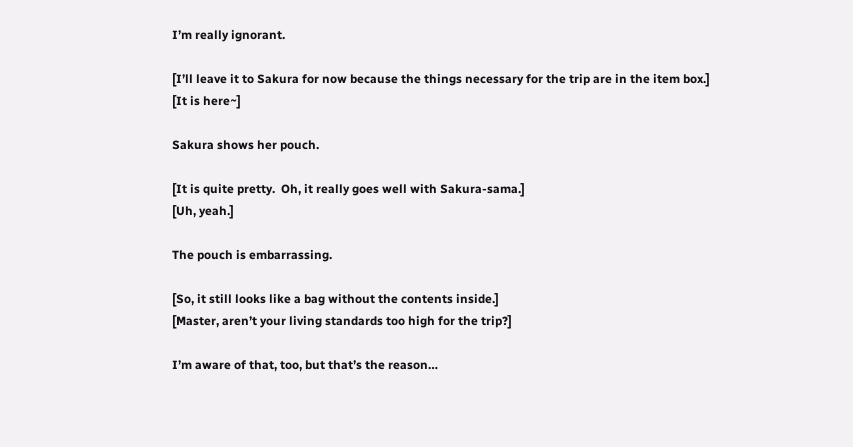I’m really ignorant.

[I’ll leave it to Sakura for now because the things necessary for the trip are in the item box.]
[It is here~]

Sakura shows her pouch.

[It is quite pretty.  Oh, it really goes well with Sakura-sama.]
[Uh, yeah.]

The pouch is embarrassing.

[So, it still looks like a bag without the contents inside.]
[Master, aren’t your living standards too high for the trip?]

I’m aware of that, too, but that’s the reason…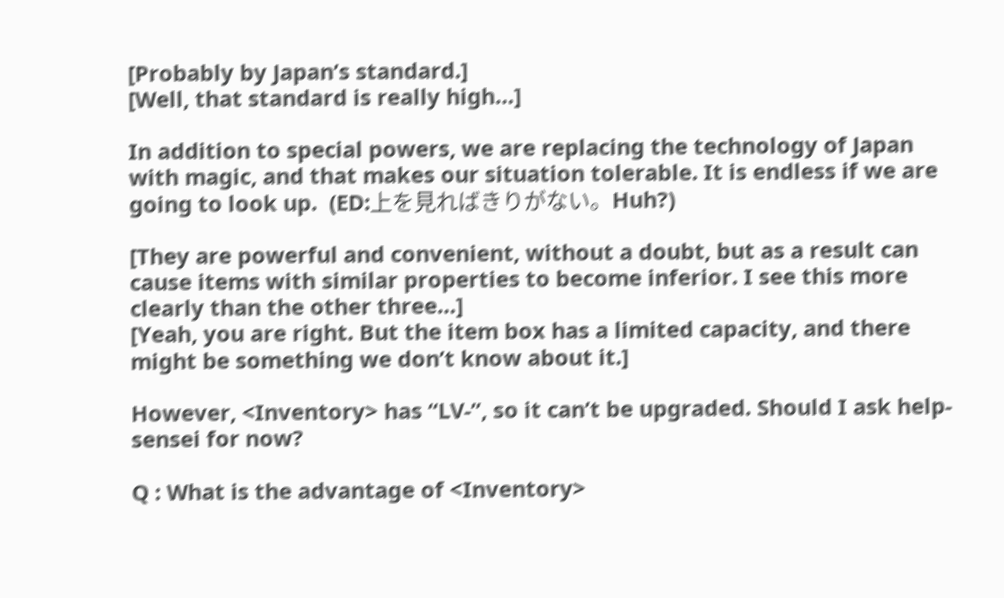[Probably by Japan’s standard.]
[Well, that standard is really high…]

In addition to special powers, we are replacing the technology of Japan with magic, and that makes our situation tolerable. It is endless if we are going to look up.  (ED:上を見ればきりがない。Huh?)

[They are powerful and convenient, without a doubt, but as a result can cause items with similar properties to become inferior. I see this more clearly than the other three…]
[Yeah, you are right. But the item box has a limited capacity, and there might be something we don’t know about it.]

However, <Inventory> has “LV-”, so it can’t be upgraded. Should I ask help-sensei for now?

Q : What is the advantage of <Inventory>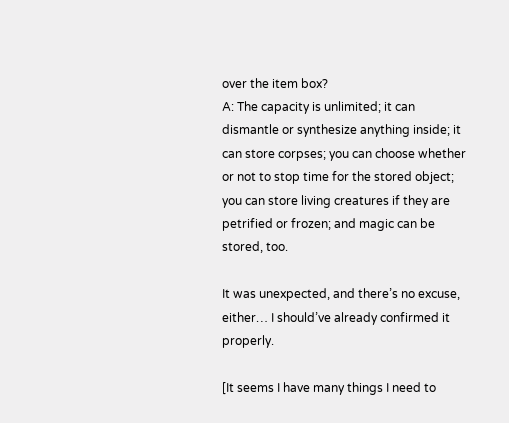over the item box?
A: The capacity is unlimited; it can dismantle or synthesize anything inside; it can store corpses; you can choose whether or not to stop time for the stored object; you can store living creatures if they are petrified or frozen; and magic can be stored, too.

It was unexpected, and there’s no excuse, either… I should’ve already confirmed it properly.

[It seems I have many things I need to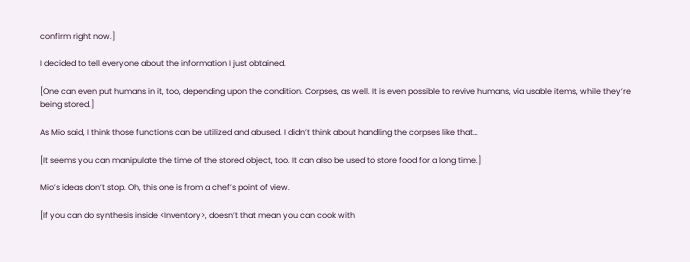confirm right now.]

I decided to tell everyone about the information I just obtained.

[One can even put humans in it, too, depending upon the condition. Corpses, as well. It is even possible to revive humans, via usable items, while they’re being stored.]

As Mio said, I think those functions can be utilized and abused. I didn’t think about handling the corpses like that…

[It seems you can manipulate the time of the stored object, too. It can also be used to store food for a long time.]

Mio’s ideas don’t stop. Oh, this one is from a chef’s point of view.

[If you can do synthesis inside <Inventory>, doesn’t that mean you can cook with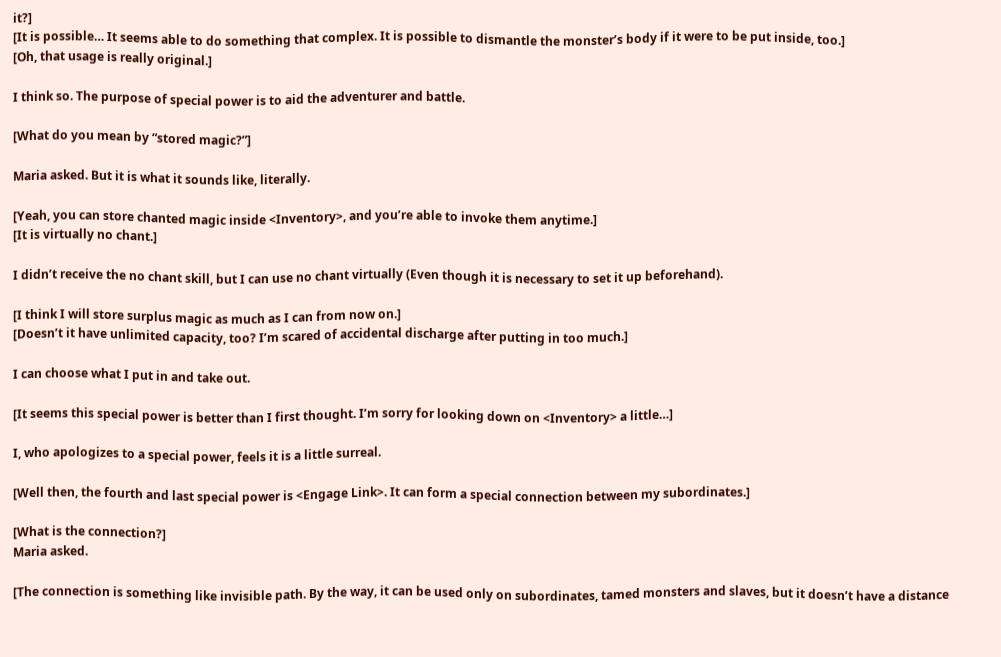it?]
[It is possible… It seems able to do something that complex. It is possible to dismantle the monster’s body if it were to be put inside, too.]
[Oh, that usage is really original.]

I think so. The purpose of special power is to aid the adventurer and battle.

[What do you mean by “stored magic?”]

Maria asked. But it is what it sounds like, literally.

[Yeah, you can store chanted magic inside <Inventory>, and you’re able to invoke them anytime.]
[It is virtually no chant.]

I didn’t receive the no chant skill, but I can use no chant virtually (Even though it is necessary to set it up beforehand).

[I think I will store surplus magic as much as I can from now on.]
[Doesn’t it have unlimited capacity, too? I’m scared of accidental discharge after putting in too much.]

I can choose what I put in and take out.

[It seems this special power is better than I first thought. I’m sorry for looking down on <Inventory> a little…]

I, who apologizes to a special power, feels it is a little surreal.

[Well then, the fourth and last special power is <Engage Link>. It can form a special connection between my subordinates.]

[What is the connection?]
Maria asked.

[The connection is something like invisible path. By the way, it can be used only on subordinates, tamed monsters and slaves, but it doesn’t have a distance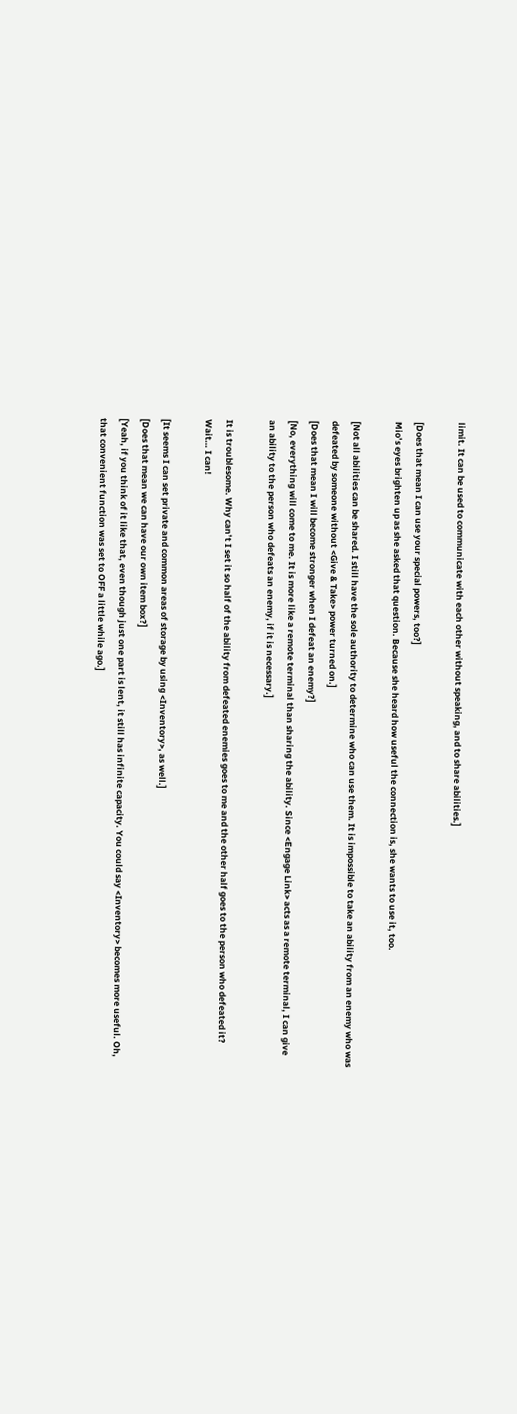limit. It can be used to communicate with each other without speaking, and to share abilities.]

[Does that mean I can use your special powers, too?]
Mio’s eyes brighten up as she asked that question. Because she heard how useful the connection is, she wants to use it, too.

[Not all abilities can be shared. I still have the sole authority to determine who can use them. It is impossible to take an ability from an enemy who was defeated by someone without <Give & Take> power turned on.]
[Does that mean I will become stronger when I defeat an enemy?]
[No, everything will come to me. It is more like a remote terminal than sharing the ability. Since <Engage Link> acts as a remote terminal, I can give an ability to the person who defeats an enemy, if it is necessary.]

It is troublesome. Why can’t I set it so half of the ability from defeated enemies goes to me and the other half goes to the person who defeated it? Wait… I can!

[It seems I can set private and common areas of storage by using <Inventory>, as well.]
[Does that mean we can have our own item box?]
[Yeah, if you think of it like that, even though just one part is lent, it still has infinite capacity. You could say <Inventory> becomes more useful. Oh, that convenient function was set to OFF a little while ago.]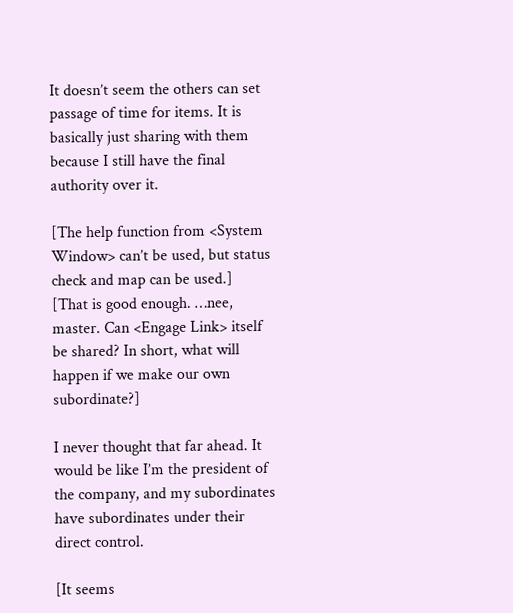It doesn’t seem the others can set passage of time for items. It is basically just sharing with them because I still have the final authority over it.

[The help function from <System Window> can’t be used, but status check and map can be used.]
[That is good enough. …nee, master. Can <Engage Link> itself be shared? In short, what will happen if we make our own subordinate?]

I never thought that far ahead. It would be like I’m the president of the company, and my subordinates have subordinates under their direct control.

[It seems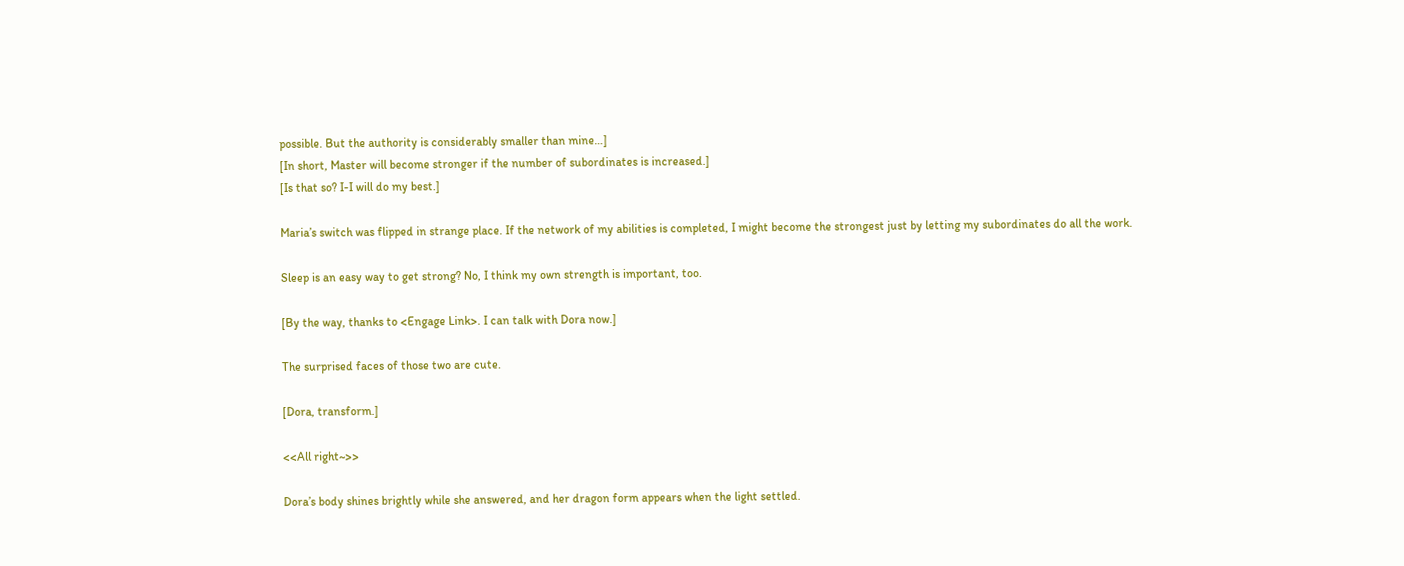possible. But the authority is considerably smaller than mine…]
[In short, Master will become stronger if the number of subordinates is increased.]
[Is that so? I-I will do my best.]

Maria’s switch was flipped in strange place. If the network of my abilities is completed, I might become the strongest just by letting my subordinates do all the work.

Sleep is an easy way to get strong? No, I think my own strength is important, too.

[By the way, thanks to <Engage Link>. I can talk with Dora now.]

The surprised faces of those two are cute.

[Dora, transform.]

<<All right~>>

Dora’s body shines brightly while she answered, and her dragon form appears when the light settled.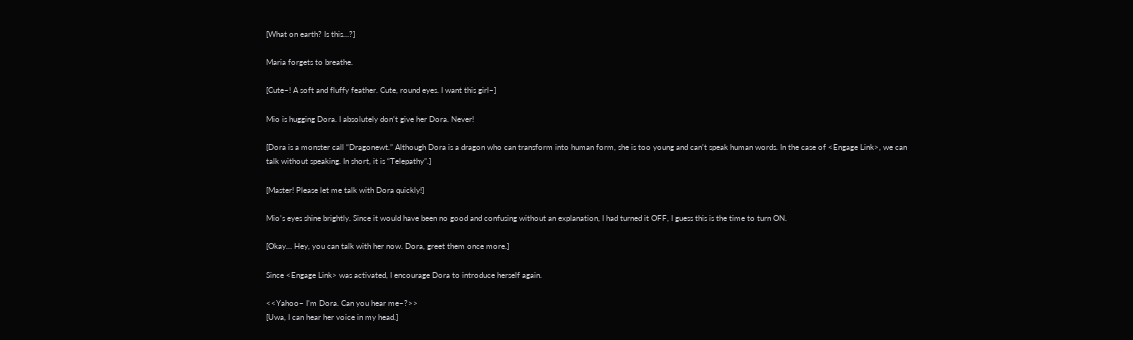[What on earth? Is this…?]

Maria forgets to breathe.

[Cute~! A soft and fluffy feather. Cute, round eyes. I want this girl~]

Mio is hugging Dora. I absolutely don’t give her Dora. Never!

[Dora is a monster call “Dragonewt.” Although Dora is a dragon who can transform into human form, she is too young and can’t speak human words. In the case of <Engage Link>, we can talk without speaking. In short, it is “Telepathy”.]

[Master! Please let me talk with Dora quickly!]

Mio’s eyes shine brightly. Since it would have been no good and confusing without an explanation, I had turned it OFF, I guess this is the time to turn ON.

[Okay… Hey, you can talk with her now. Dora, greet them once more.]

Since <Engage Link> was activated, I encourage Dora to introduce herself again.

<<Yahoo~ I’m Dora. Can you hear me~?>>
[Uwa, I can hear her voice in my head.]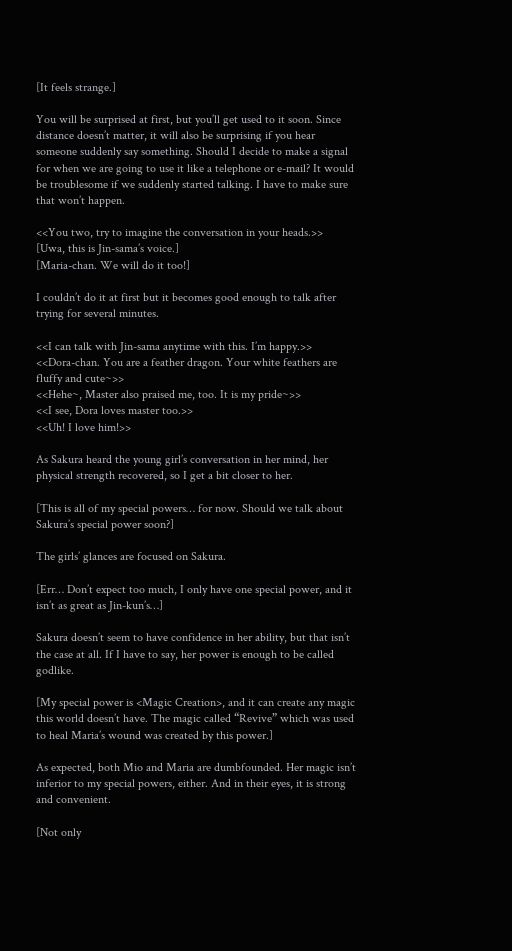[It feels strange.]

You will be surprised at first, but you’ll get used to it soon. Since distance doesn’t matter, it will also be surprising if you hear someone suddenly say something. Should I decide to make a signal for when we are going to use it like a telephone or e-mail? It would be troublesome if we suddenly started talking. I have to make sure that won’t happen.

<<You two, try to imagine the conversation in your heads.>>
[Uwa, this is Jin-sama’s voice.]
[Maria-chan. We will do it too!]

I couldn’t do it at first but it becomes good enough to talk after trying for several minutes.

<<I can talk with Jin-sama anytime with this. I’m happy.>>
<<Dora-chan. You are a feather dragon. Your white feathers are fluffy and cute~>>
<<Hehe~, Master also praised me, too. It is my pride~>>
<<I see, Dora loves master too.>>
<<Uh! I love him!>>

As Sakura heard the young girl’s conversation in her mind, her physical strength recovered, so I get a bit closer to her.

[This is all of my special powers… for now. Should we talk about Sakura’s special power soon?]

The girls’ glances are focused on Sakura.

[Err… Don’t expect too much, I only have one special power, and it isn’t as great as Jin-kun’s…]

Sakura doesn’t seem to have confidence in her ability, but that isn’t the case at all. If I have to say, her power is enough to be called godlike.

[My special power is <Magic Creation>, and it can create any magic this world doesn’t have. The magic called “Revive” which was used to heal Maria’s wound was created by this power.]

As expected, both Mio and Maria are dumbfounded. Her magic isn’t inferior to my special powers, either. And in their eyes, it is strong and convenient.

[Not only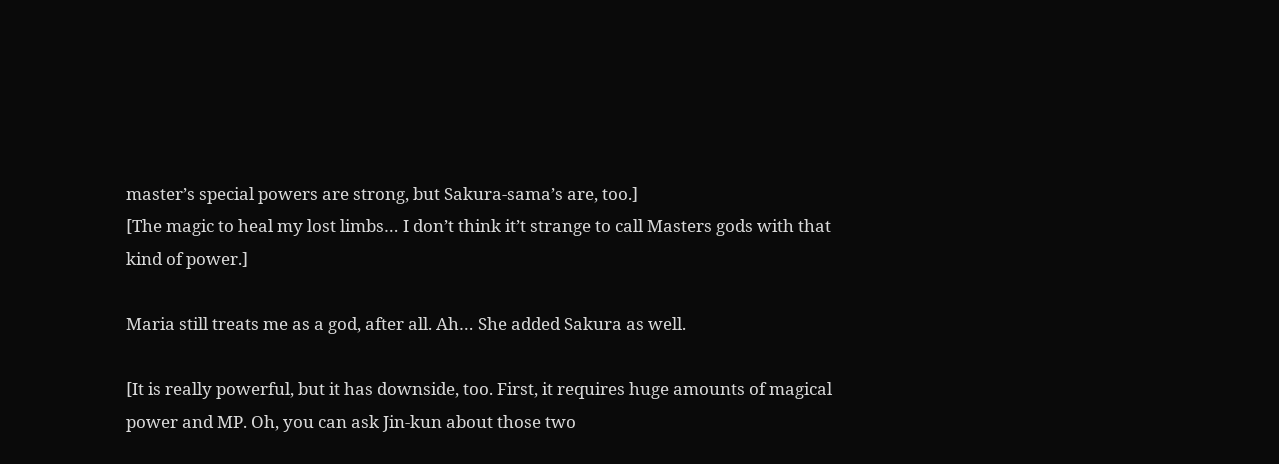master’s special powers are strong, but Sakura-sama’s are, too.]
[The magic to heal my lost limbs… I don’t think it’t strange to call Masters gods with that kind of power.]

Maria still treats me as a god, after all. Ah… She added Sakura as well.

[It is really powerful, but it has downside, too. First, it requires huge amounts of magical power and MP. Oh, you can ask Jin-kun about those two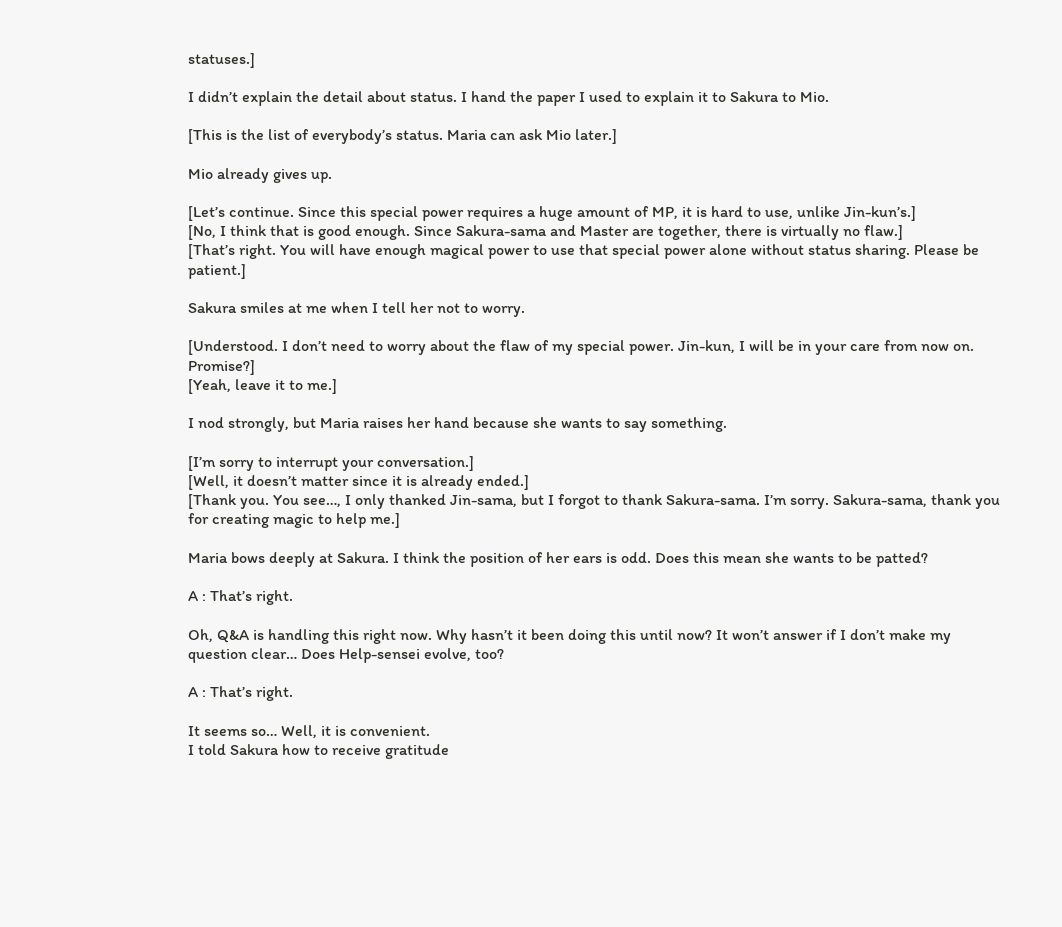statuses.]

I didn’t explain the detail about status. I hand the paper I used to explain it to Sakura to Mio.

[This is the list of everybody’s status. Maria can ask Mio later.]

Mio already gives up.

[Let’s continue. Since this special power requires a huge amount of MP, it is hard to use, unlike Jin-kun’s.]
[No, I think that is good enough. Since Sakura-sama and Master are together, there is virtually no flaw.]
[That’s right. You will have enough magical power to use that special power alone without status sharing. Please be patient.]

Sakura smiles at me when I tell her not to worry.

[Understood. I don’t need to worry about the flaw of my special power. Jin-kun, I will be in your care from now on. Promise?]
[Yeah, leave it to me.]

I nod strongly, but Maria raises her hand because she wants to say something.

[I’m sorry to interrupt your conversation.]
[Well, it doesn’t matter since it is already ended.]
[Thank you. You see…, I only thanked Jin-sama, but I forgot to thank Sakura-sama. I’m sorry. Sakura-sama, thank you for creating magic to help me.]

Maria bows deeply at Sakura. I think the position of her ears is odd. Does this mean she wants to be patted?

A : That’s right.

Oh, Q&A is handling this right now. Why hasn’t it been doing this until now? It won’t answer if I don’t make my question clear… Does Help-sensei evolve, too?

A : That’s right.

It seems so… Well, it is convenient.
I told Sakura how to receive gratitude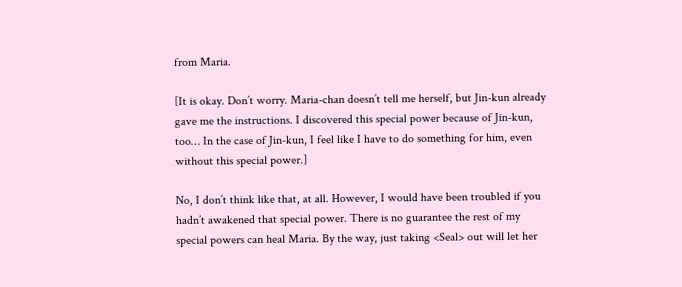from Maria.

[It is okay. Don’t worry. Maria-chan doesn’t tell me herself, but Jin-kun already gave me the instructions. I discovered this special power because of Jin-kun, too… In the case of Jin-kun, I feel like I have to do something for him, even without this special power.]

No, I don’t think like that, at all. However, I would have been troubled if you hadn’t awakened that special power. There is no guarantee the rest of my special powers can heal Maria. By the way, just taking <Seal> out will let her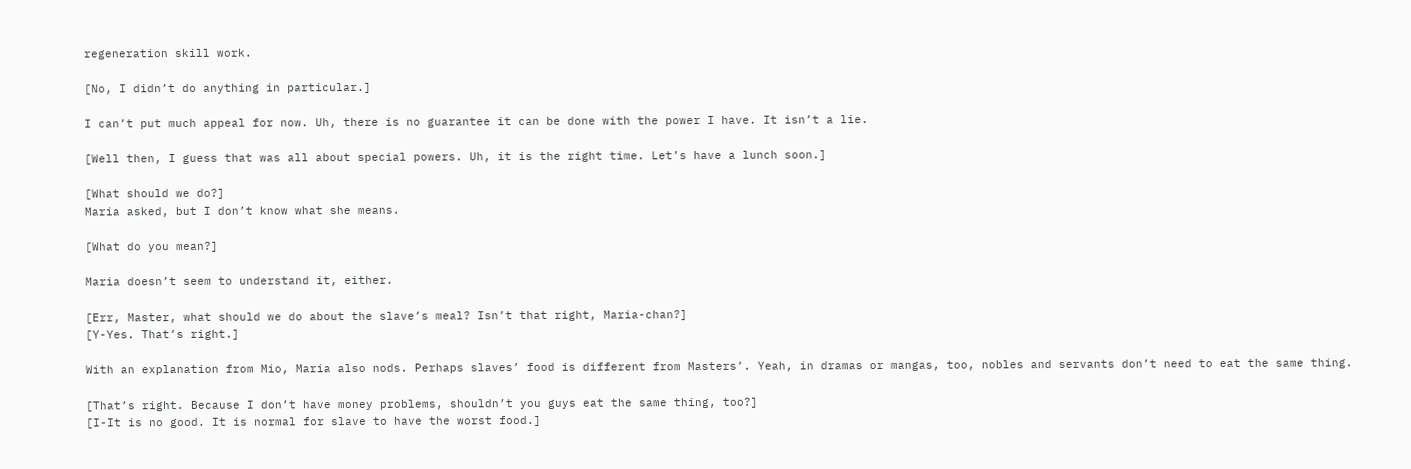regeneration skill work.

[No, I didn’t do anything in particular.]

I can’t put much appeal for now. Uh, there is no guarantee it can be done with the power I have. It isn’t a lie.

[Well then, I guess that was all about special powers. Uh, it is the right time. Let’s have a lunch soon.]

[What should we do?]
Maria asked, but I don’t know what she means.

[What do you mean?]

Maria doesn’t seem to understand it, either.

[Err, Master, what should we do about the slave’s meal? Isn’t that right, Maria-chan?]
[Y-Yes. That’s right.]

With an explanation from Mio, Maria also nods. Perhaps slaves’ food is different from Masters’. Yeah, in dramas or mangas, too, nobles and servants don’t need to eat the same thing.

[That’s right. Because I don’t have money problems, shouldn’t you guys eat the same thing, too?]
[I-It is no good. It is normal for slave to have the worst food.]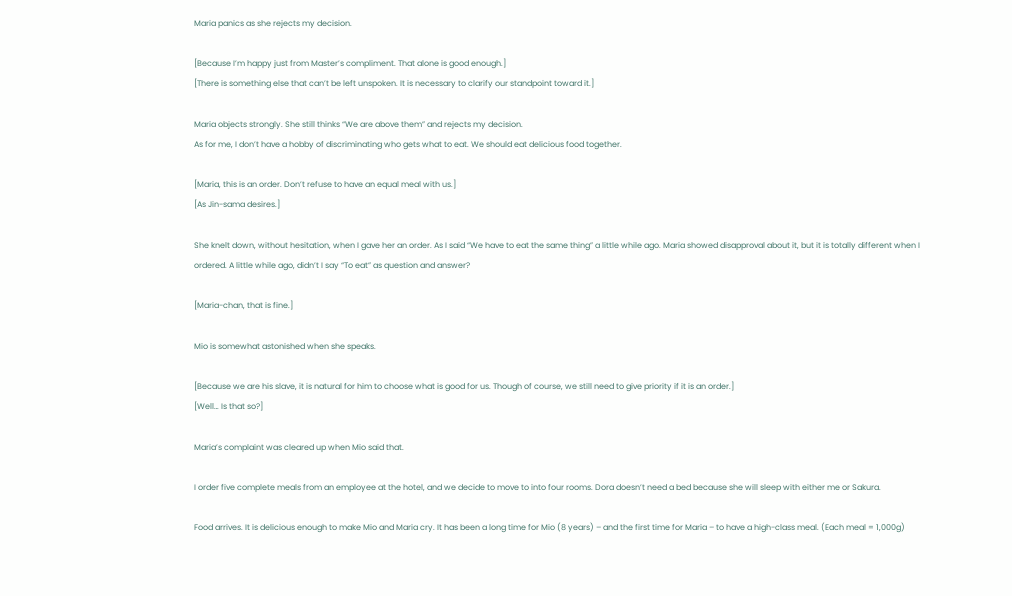Maria panics as she rejects my decision.

[Because I’m happy just from Master’s compliment. That alone is good enough.]
[There is something else that can’t be left unspoken. It is necessary to clarify our standpoint toward it.]

Maria objects strongly. She still thinks “We are above them” and rejects my decision.
As for me, I don’t have a hobby of discriminating who gets what to eat. We should eat delicious food together.

[Maria, this is an order. Don’t refuse to have an equal meal with us.]
[As Jin-sama desires.]

She knelt down, without hesitation, when I gave her an order. As I said “We have to eat the same thing” a little while ago. Maria showed disapproval about it, but it is totally different when I ordered. A little while ago, didn’t I say “To eat” as question and answer?

[Maria-chan, that is fine.]

Mio is somewhat astonished when she speaks.

[Because we are his slave, it is natural for him to choose what is good for us. Though of course, we still need to give priority if it is an order.]
[Well… Is that so?]

Maria’s complaint was cleared up when Mio said that.

I order five complete meals from an employee at the hotel, and we decide to move to into four rooms. Dora doesn’t need a bed because she will sleep with either me or Sakura.

Food arrives. It is delicious enough to make Mio and Maria cry. It has been a long time for Mio (8 years) – and the first time for Maria – to have a high-class meal. (Each meal = 1,000g)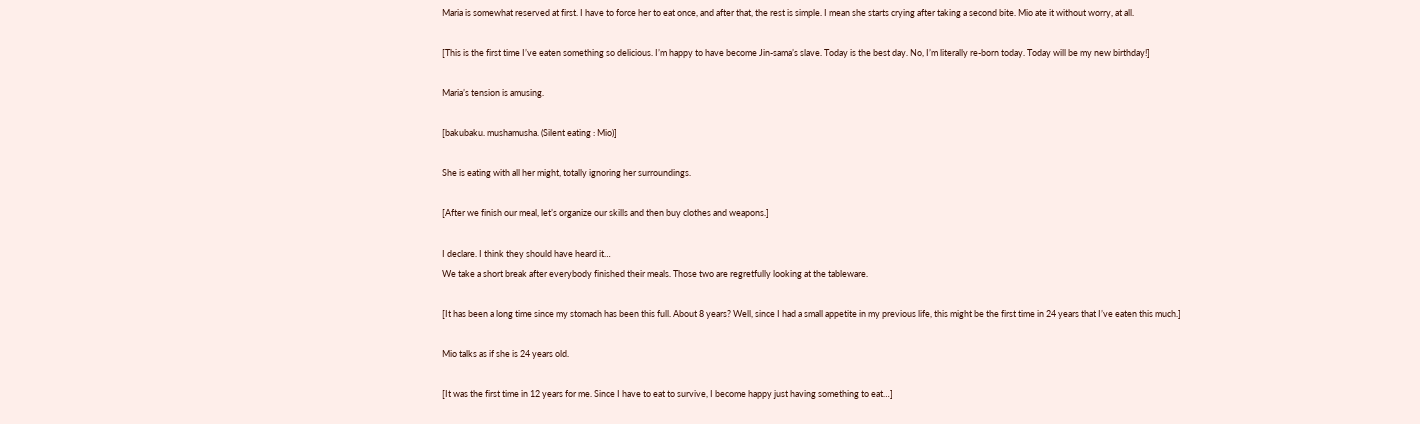Maria is somewhat reserved at first. I have to force her to eat once, and after that, the rest is simple. I mean she starts crying after taking a second bite. Mio ate it without worry, at all.

[This is the first time I’ve eaten something so delicious. I’m happy to have become Jin-sama’s slave. Today is the best day. No, I’m literally re-born today. Today will be my new birthday!]

Maria’s tension is amusing.

[bakubaku. mushamusha. (Silent eating : Mio)]

She is eating with all her might, totally ignoring her surroundings.

[After we finish our meal, let’s organize our skills and then buy clothes and weapons.]

I declare. I think they should have heard it…
We take a short break after everybody finished their meals. Those two are regretfully looking at the tableware.

[It has been a long time since my stomach has been this full. About 8 years? Well, since I had a small appetite in my previous life, this might be the first time in 24 years that I’ve eaten this much.]

Mio talks as if she is 24 years old.

[It was the first time in 12 years for me. Since I have to eat to survive, I become happy just having something to eat…]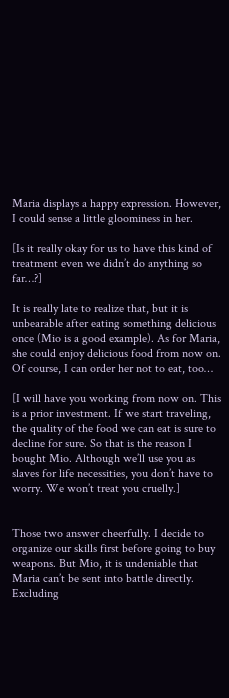Maria displays a happy expression. However, I could sense a little gloominess in her.

[Is it really okay for us to have this kind of treatment even we didn’t do anything so far…?]

It is really late to realize that, but it is unbearable after eating something delicious once (Mio is a good example). As for Maria, she could enjoy delicious food from now on. Of course, I can order her not to eat, too…

[I will have you working from now on. This is a prior investment. If we start traveling, the quality of the food we can eat is sure to decline for sure. So that is the reason I bought Mio. Although we’ll use you as slaves for life necessities, you don’t have to worry. We won’t treat you cruelly.]


Those two answer cheerfully. I decide to organize our skills first before going to buy weapons. But Mio, it is undeniable that Maria can’t be sent into battle directly. Excluding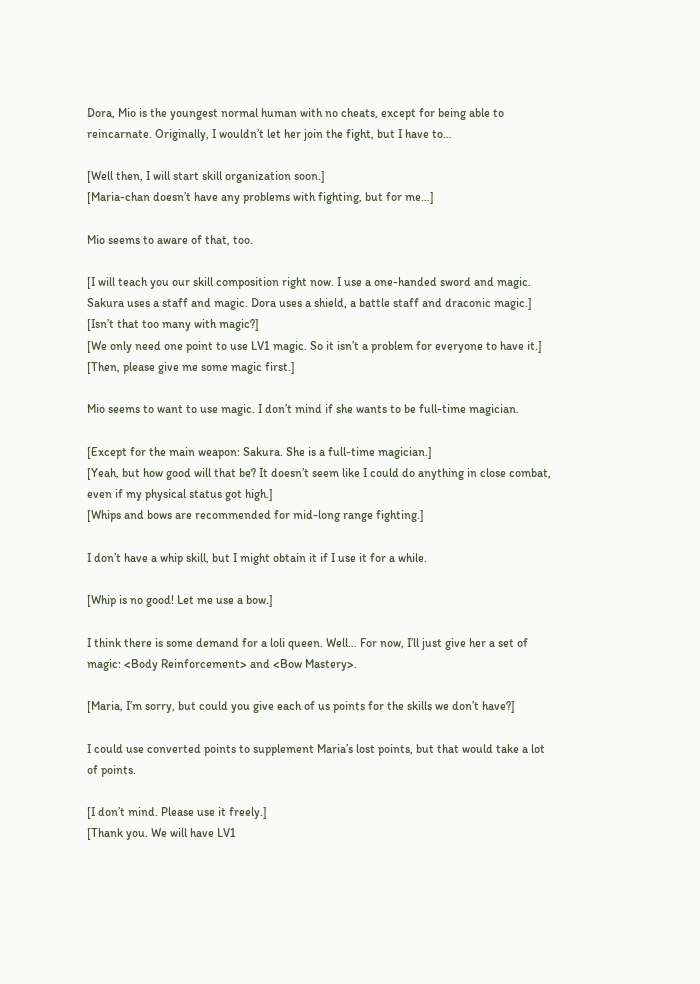Dora, Mio is the youngest normal human with no cheats, except for being able to reincarnate. Originally, I wouldn’t let her join the fight, but I have to…

[Well then, I will start skill organization soon.]
[Maria-chan doesn’t have any problems with fighting, but for me…]

Mio seems to aware of that, too.

[I will teach you our skill composition right now. I use a one-handed sword and magic. Sakura uses a staff and magic. Dora uses a shield, a battle staff and draconic magic.]
[Isn’t that too many with magic?]
[We only need one point to use LV1 magic. So it isn’t a problem for everyone to have it.]
[Then, please give me some magic first.]

Mio seems to want to use magic. I don’t mind if she wants to be full-time magician.

[Except for the main weapon: Sakura. She is a full-time magician.]
[Yeah, but how good will that be? It doesn’t seem like I could do anything in close combat, even if my physical status got high.]
[Whips and bows are recommended for mid-long range fighting.]

I don’t have a whip skill, but I might obtain it if I use it for a while.

[Whip is no good! Let me use a bow.]

I think there is some demand for a loli queen. Well… For now, I’ll just give her a set of magic: <Body Reinforcement> and <Bow Mastery>.

[Maria, I’m sorry, but could you give each of us points for the skills we don’t have?]

I could use converted points to supplement Maria’s lost points, but that would take a lot of points.

[I don’t mind. Please use it freely.]
[Thank you. We will have LV1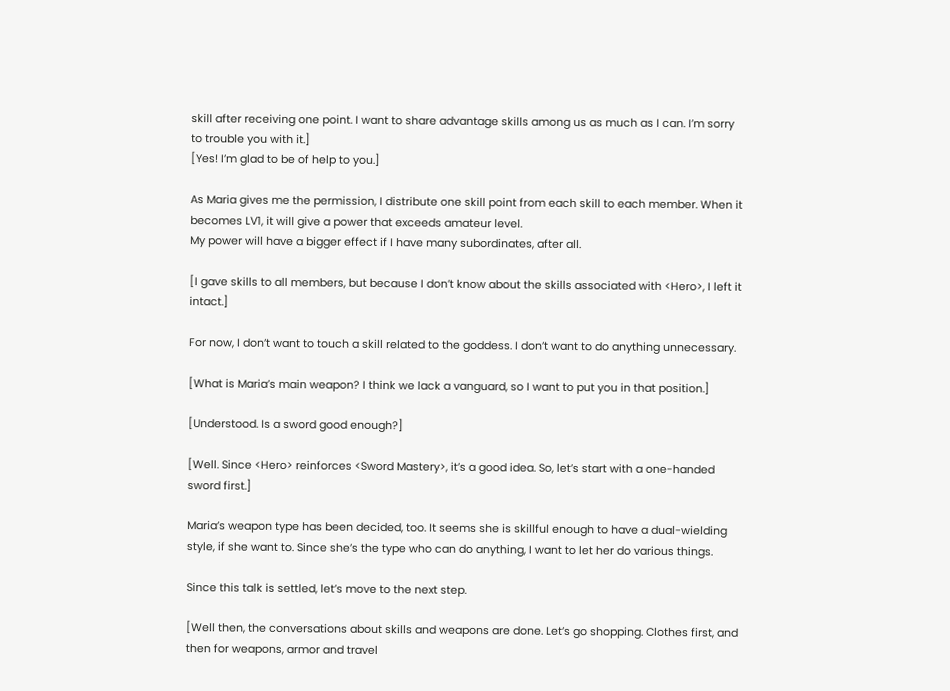skill after receiving one point. I want to share advantage skills among us as much as I can. I’m sorry to trouble you with it.]
[Yes! I’m glad to be of help to you.]

As Maria gives me the permission, I distribute one skill point from each skill to each member. When it becomes LV1, it will give a power that exceeds amateur level.
My power will have a bigger effect if I have many subordinates, after all.

[I gave skills to all members, but because I don’t know about the skills associated with <Hero>, I left it intact.]

For now, I don’t want to touch a skill related to the goddess. I don’t want to do anything unnecessary.

[What is Maria’s main weapon? I think we lack a vanguard, so I want to put you in that position.]

[Understood. Is a sword good enough?]

[Well. Since <Hero> reinforces <Sword Mastery>, it’s a good idea. So, let’s start with a one-handed sword first.]

Maria’s weapon type has been decided, too. It seems she is skillful enough to have a dual-wielding style, if she want to. Since she’s the type who can do anything, I want to let her do various things.

Since this talk is settled, let’s move to the next step.

[Well then, the conversations about skills and weapons are done. Let’s go shopping. Clothes first, and then for weapons, armor and travel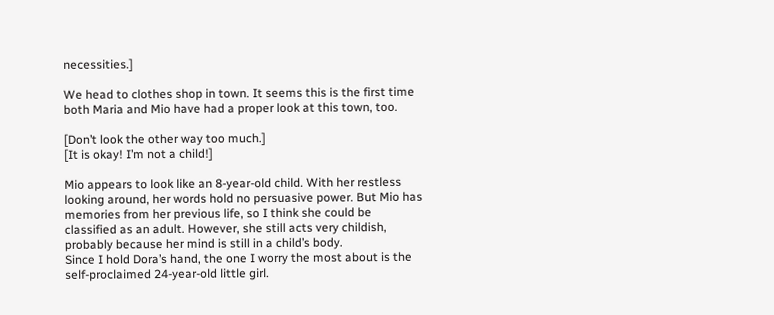necessities.]

We head to clothes shop in town. It seems this is the first time both Maria and Mio have had a proper look at this town, too.

[Don’t look the other way too much.]
[It is okay! I’m not a child!]

Mio appears to look like an 8-year-old child. With her restless looking around, her words hold no persuasive power. But Mio has memories from her previous life, so I think she could be classified as an adult. However, she still acts very childish, probably because her mind is still in a child’s body.
Since I hold Dora’s hand, the one I worry the most about is the self-proclaimed 24-year-old little girl.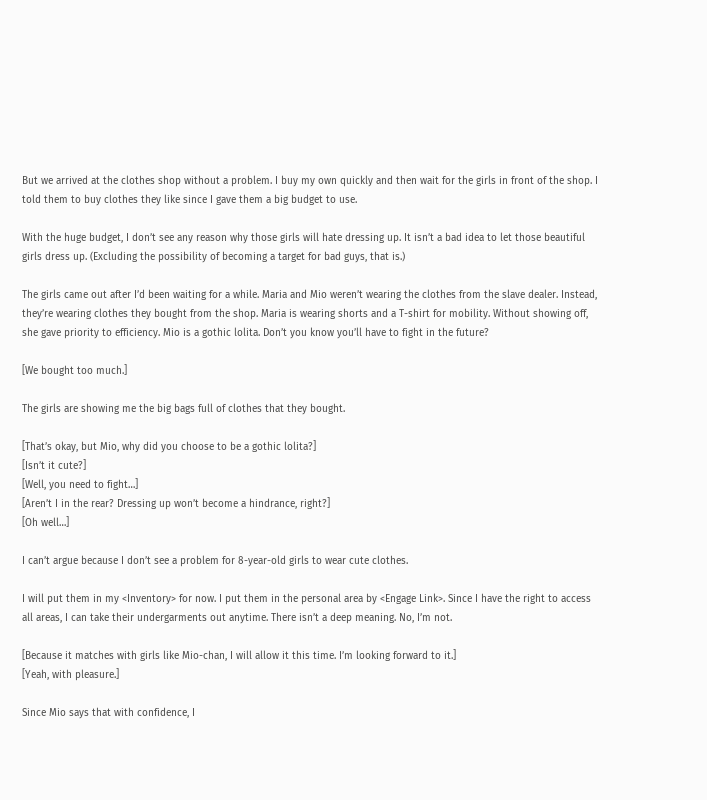But we arrived at the clothes shop without a problem. I buy my own quickly and then wait for the girls in front of the shop. I told them to buy clothes they like since I gave them a big budget to use.

With the huge budget, I don’t see any reason why those girls will hate dressing up. It isn’t a bad idea to let those beautiful girls dress up. (Excluding the possibility of becoming a target for bad guys, that is.)

The girls came out after I’d been waiting for a while. Maria and Mio weren’t wearing the clothes from the slave dealer. Instead, they’re wearing clothes they bought from the shop. Maria is wearing shorts and a T-shirt for mobility. Without showing off, she gave priority to efficiency. Mio is a gothic lolita. Don’t you know you’ll have to fight in the future?

[We bought too much.]

The girls are showing me the big bags full of clothes that they bought.

[That’s okay, but Mio, why did you choose to be a gothic lolita?]
[Isn’t it cute?]
[Well, you need to fight…]
[Aren’t I in the rear? Dressing up won’t become a hindrance, right?]
[Oh well…]

I can’t argue because I don’t see a problem for 8-year-old girls to wear cute clothes.

I will put them in my <Inventory> for now. I put them in the personal area by <Engage Link>. Since I have the right to access all areas, I can take their undergarments out anytime. There isn’t a deep meaning. No, I’m not.

[Because it matches with girls like Mio-chan, I will allow it this time. I’m looking forward to it.]
[Yeah, with pleasure.]

Since Mio says that with confidence, I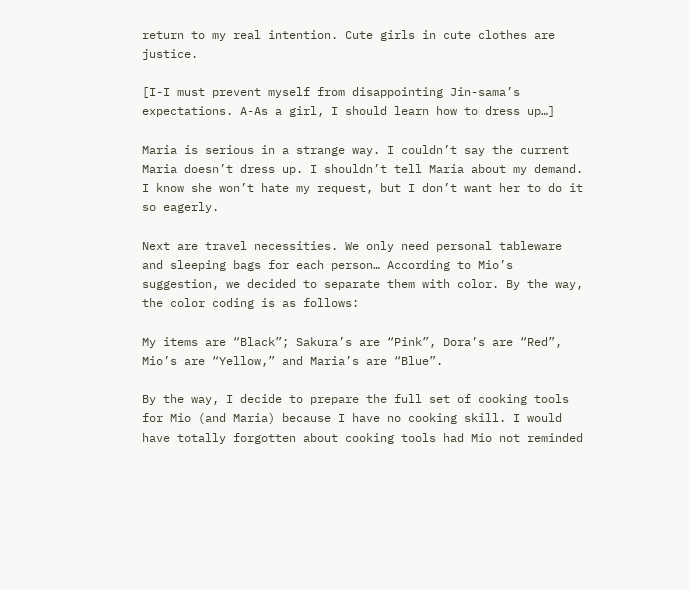return to my real intention. Cute girls in cute clothes are justice.

[I-I must prevent myself from disappointing Jin-sama’s expectations. A-As a girl, I should learn how to dress up…]

Maria is serious in a strange way. I couldn’t say the current Maria doesn’t dress up. I shouldn’t tell Maria about my demand. I know she won’t hate my request, but I don’t want her to do it so eagerly.

Next are travel necessities. We only need personal tableware and sleeping bags for each person… According to Mio’s suggestion, we decided to separate them with color. By the way, the color coding is as follows:

My items are “Black”; Sakura’s are “Pink”, Dora’s are “Red”, Mio’s are “Yellow,” and Maria’s are “Blue”.

By the way, I decide to prepare the full set of cooking tools for Mio (and Maria) because I have no cooking skill. I would have totally forgotten about cooking tools had Mio not reminded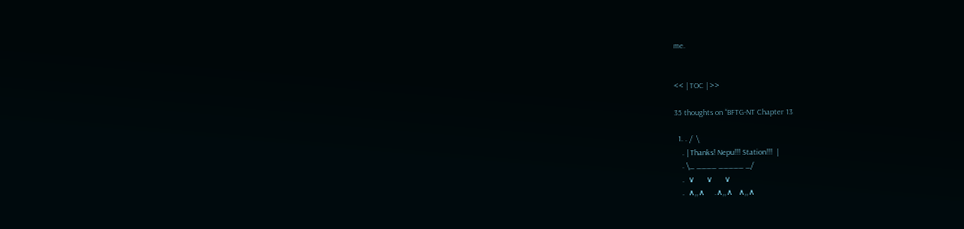me.


<< | TOC | >>

35 thoughts on “BFTG-NT Chapter 13

  1. . /  \
    . | Thanks! Nepu!!! Station!!!  |
    . \_ ____ _____ _/
    .  ∨      ∨      ∨
    .  ∧,,∧     .∧,,∧   ∧,,∧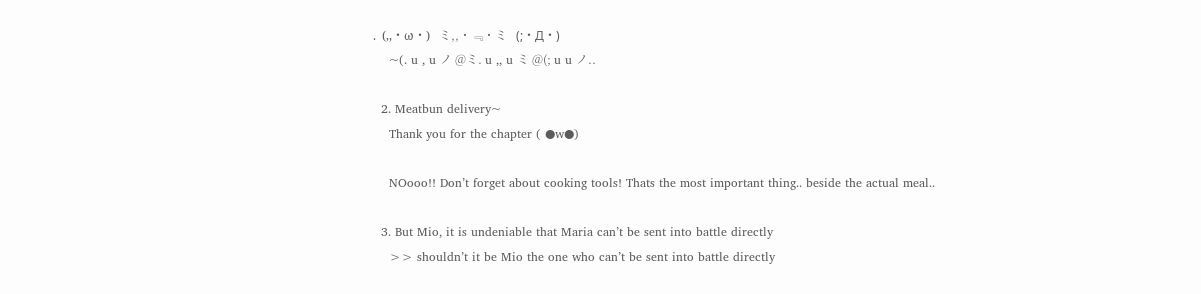.  (,,・ω・)   ミ,,・﹃・ミ   (;・Д・)
    ~(. u , u ノ @ミ. u ,, u ミ @(; u u ノ..

  2. Meatbun delivery~
    Thank you for the chapter ( ●w●)

    NOooo!! Don’t forget about cooking tools! Thats the most important thing.. beside the actual meal..

  3. But Mio, it is undeniable that Maria can’t be sent into battle directly
    >> shouldn’t it be Mio the one who can’t be sent into battle directly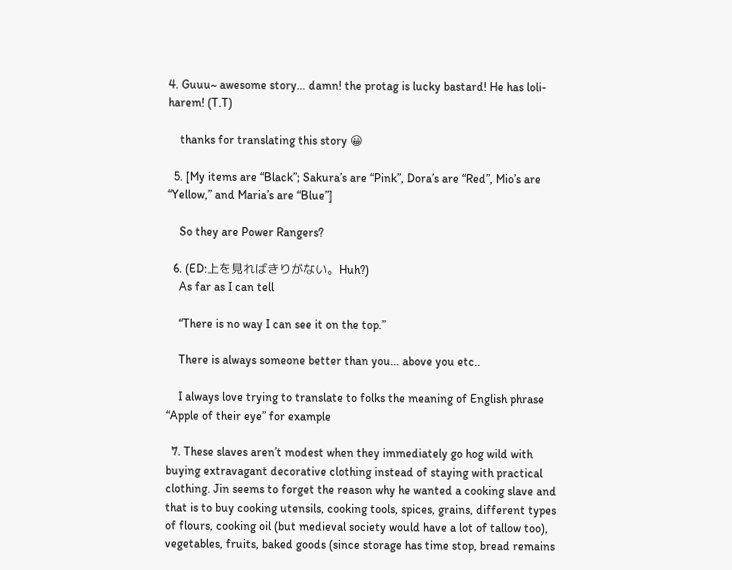4. Guuu~ awesome story… damn! the protag is lucky bastard! He has loli-harem! (T.T)

    thanks for translating this story 😀

  5. [My items are “Black”; Sakura’s are “Pink”, Dora’s are “Red”, Mio’s are “Yellow,” and Maria’s are “Blue”]

    So they are Power Rangers?

  6. (ED:上を見ればきりがない。Huh?)
    As far as I can tell

    “There is no way I can see it on the top.”

    There is always someone better than you… above you etc..

    I always love trying to translate to folks the meaning of English phrase “Apple of their eye” for example

  7. These slaves aren’t modest when they immediately go hog wild with buying extravagant decorative clothing instead of staying with practical clothing. Jin seems to forget the reason why he wanted a cooking slave and that is to buy cooking utensils, cooking tools, spices, grains, different types of flours, cooking oil (but medieval society would have a lot of tallow too), vegetables, fruits, baked goods (since storage has time stop, bread remains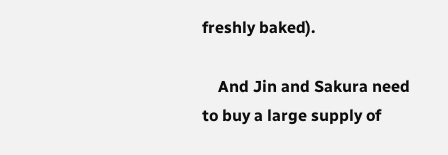freshly baked).

    And Jin and Sakura need to buy a large supply of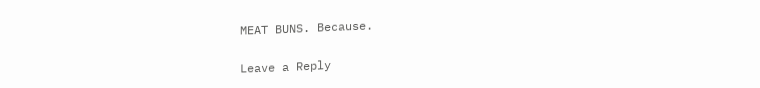MEAT BUNS. Because.

Leave a Reply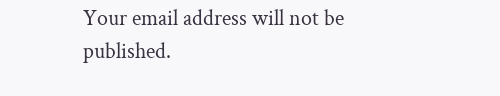Your email address will not be published.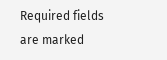Required fields are marked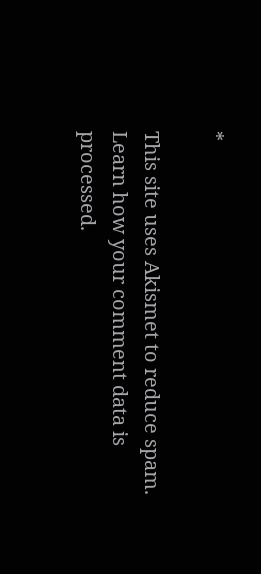*

This site uses Akismet to reduce spam. Learn how your comment data is processed.